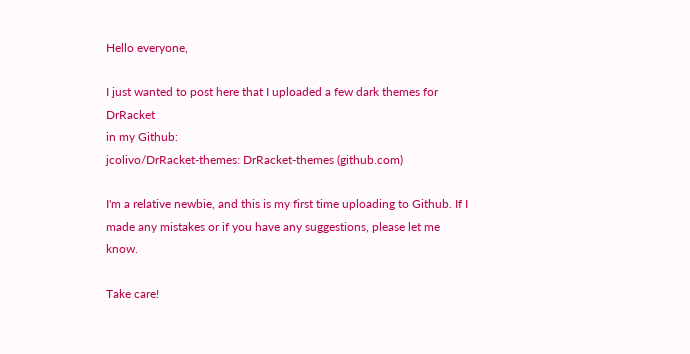Hello everyone,

I just wanted to post here that I uploaded a few dark themes for DrRacket
in my Github:
jcolivo/DrRacket-themes: DrRacket-themes (github.com)

I'm a relative newbie, and this is my first time uploading to Github. If I
made any mistakes or if you have any suggestions, please let me know.

Take care!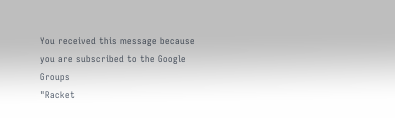You received this message because you are subscribed to the Google Groups
"Racket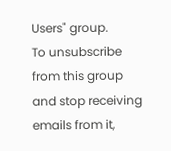Users" group.
To unsubscribe from this group and stop receiving emails from it,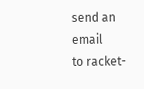send an email
to racket-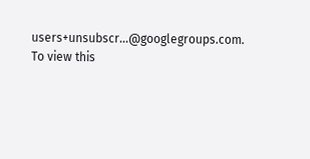users+unsubscr...@googlegroups.com.
To view this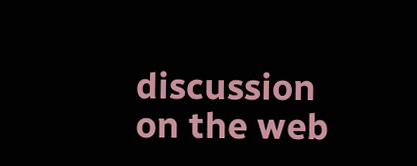discussion on the web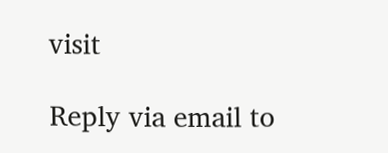visit

Reply via email to